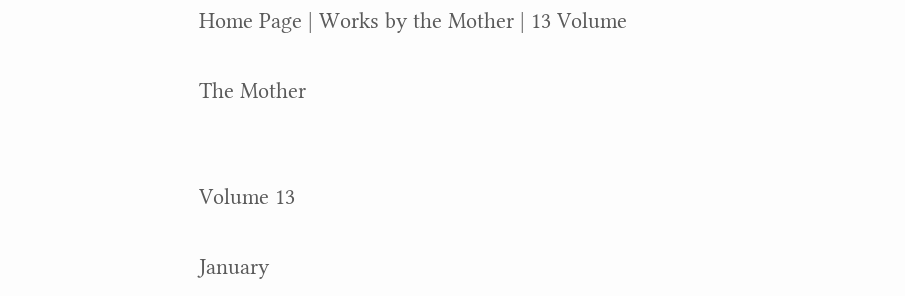Home Page | Works by the Mother | 13 Volume

The Mother


Volume 13

January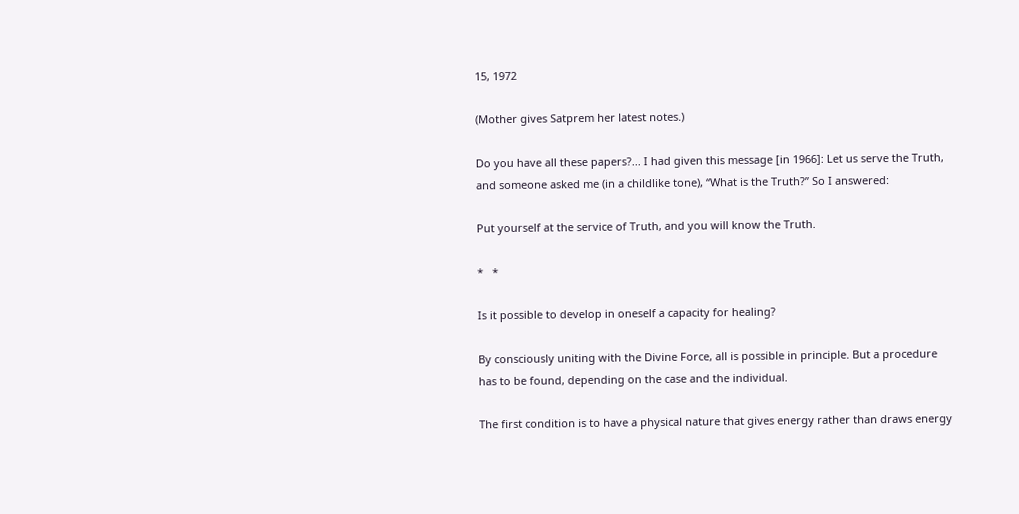15, 1972

(Mother gives Satprem her latest notes.)

Do you have all these papers?... I had given this message [in 1966]: Let us serve the Truth, and someone asked me (in a childlike tone), “What is the Truth?” So I answered:

Put yourself at the service of Truth, and you will know the Truth.

*   *

Is it possible to develop in oneself a capacity for healing?

By consciously uniting with the Divine Force, all is possible in principle. But a procedure has to be found, depending on the case and the individual.

The first condition is to have a physical nature that gives energy rather than draws energy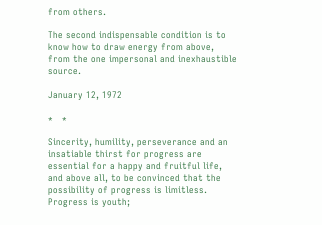from others.

The second indispensable condition is to know how to draw energy from above, from the one impersonal and inexhaustible source.

January 12, 1972

*   *

Sincerity, humility, perseverance and an insatiable thirst for progress are essential for a happy and fruitful life, and above all, to be convinced that the possibility of progress is limitless. Progress is youth;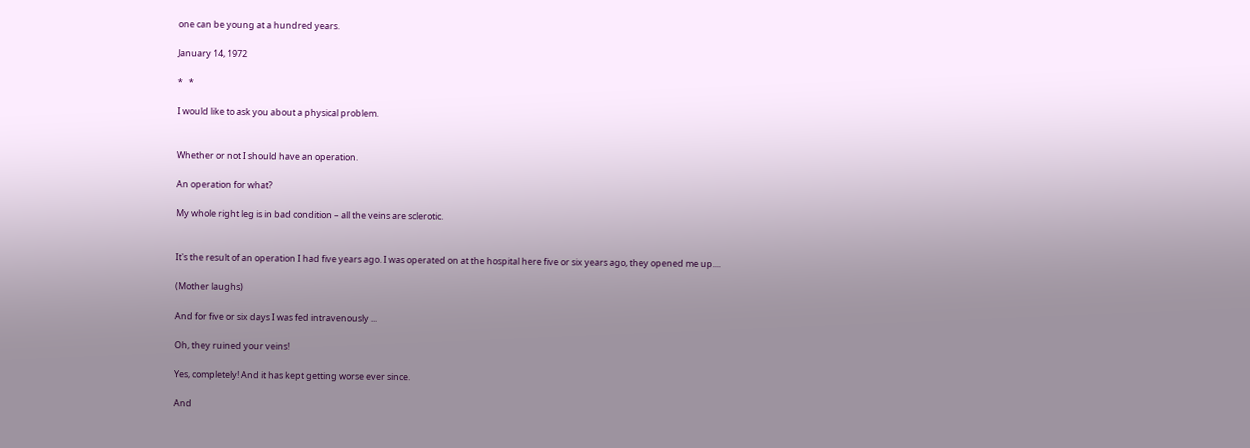one can be young at a hundred years.

January 14, 1972

*   *

I would like to ask you about a physical problem.


Whether or not I should have an operation.

An operation for what?

My whole right leg is in bad condition – all the veins are sclerotic.


It's the result of an operation I had five years ago. I was operated on at the hospital here five or six years ago, they opened me up....

(Mother laughs)

And for five or six days I was fed intravenously ...

Oh, they ruined your veins!

Yes, completely! And it has kept getting worse ever since.

And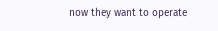now they want to operate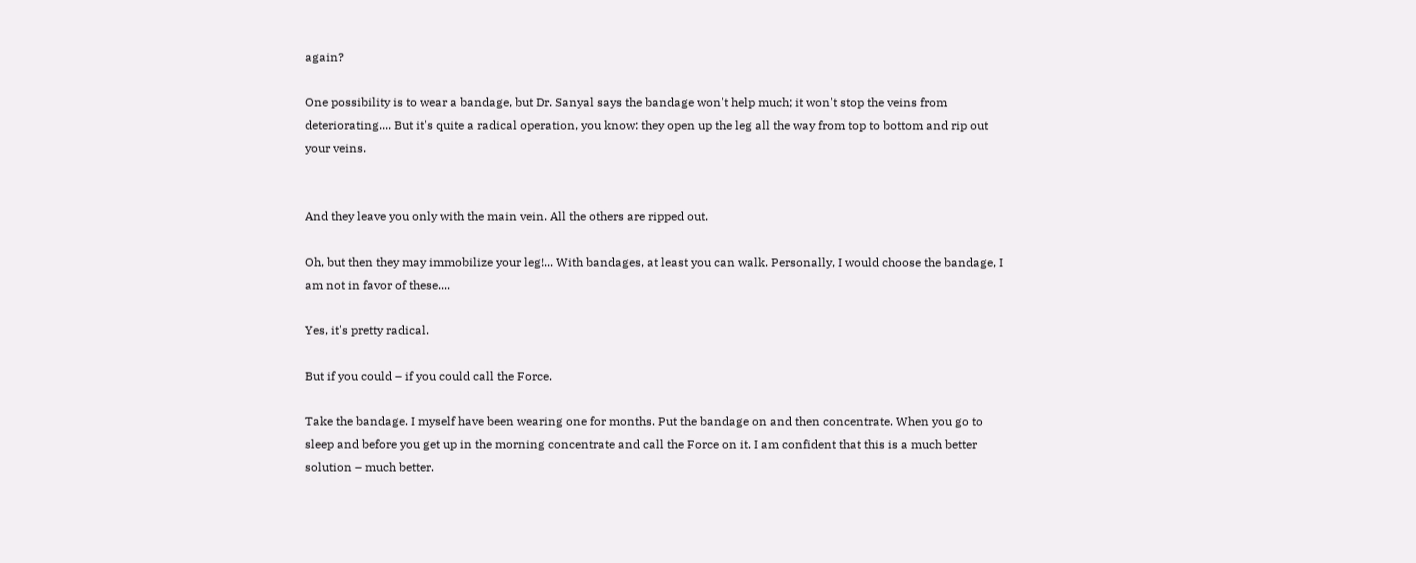again?

One possibility is to wear a bandage, but Dr. Sanyal says the bandage won't help much; it won't stop the veins from deteriorating.... But it's quite a radical operation, you know: they open up the leg all the way from top to bottom and rip out your veins.


And they leave you only with the main vein. All the others are ripped out.

Oh, but then they may immobilize your leg!... With bandages, at least you can walk. Personally, I would choose the bandage, I am not in favor of these....

Yes, it's pretty radical.

But if you could – if you could call the Force.

Take the bandage. I myself have been wearing one for months. Put the bandage on and then concentrate. When you go to sleep and before you get up in the morning concentrate and call the Force on it. I am confident that this is a much better solution – much better.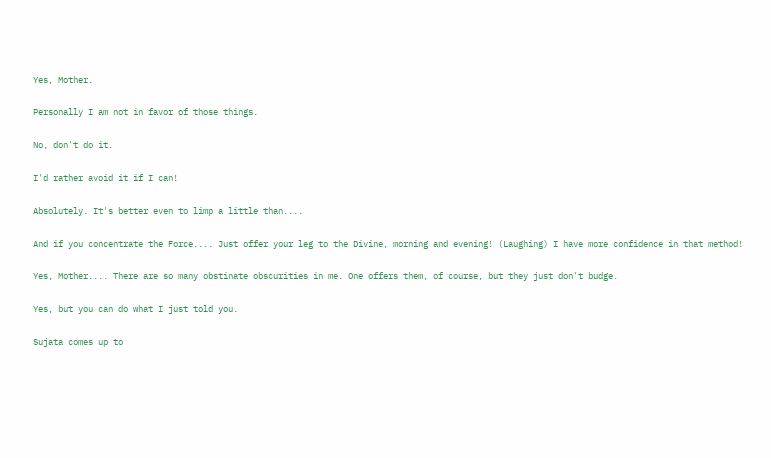Yes, Mother.

Personally I am not in favor of those things.

No, don't do it.

I'd rather avoid it if I can!

Absolutely. It's better even to limp a little than....

And if you concentrate the Force.... Just offer your leg to the Divine, morning and evening! (Laughing) I have more confidence in that method!

Yes, Mother.... There are so many obstinate obscurities in me. One offers them, of course, but they just don't budge.

Yes, but you can do what I just told you.

Sujata comes up to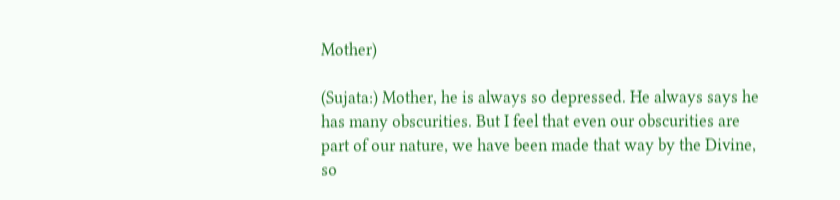Mother)

(Sujata:) Mother, he is always so depressed. He always says he has many obscurities. But I feel that even our obscurities are part of our nature, we have been made that way by the Divine, so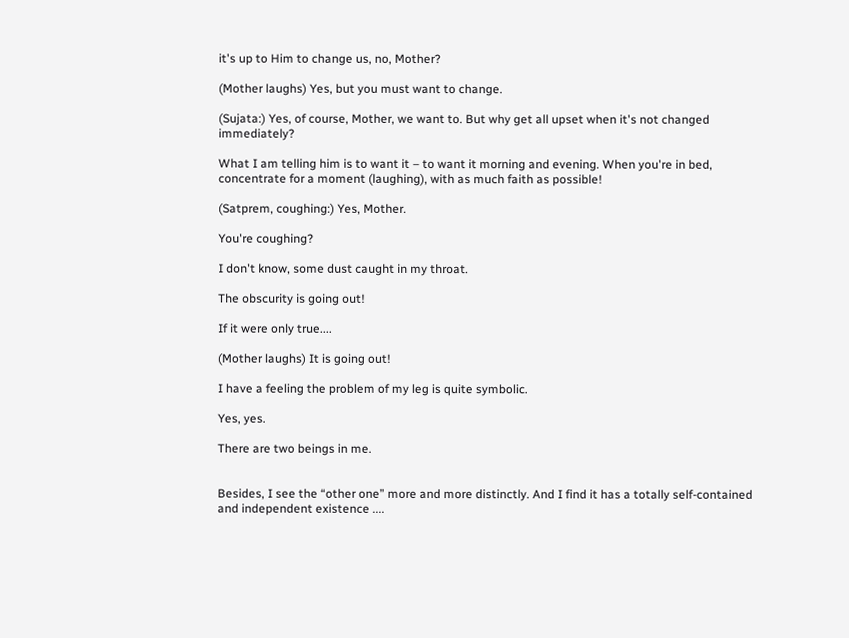it's up to Him to change us, no, Mother?

(Mother laughs) Yes, but you must want to change.

(Sujata:) Yes, of course, Mother, we want to. But why get all upset when it's not changed immediately?

What I am telling him is to want it – to want it morning and evening. When you're in bed, concentrate for a moment (laughing), with as much faith as possible!

(Satprem, coughing:) Yes, Mother.

You're coughing?

I don't know, some dust caught in my throat.

The obscurity is going out!

If it were only true....

(Mother laughs) It is going out!

I have a feeling the problem of my leg is quite symbolic.

Yes, yes.

There are two beings in me.


Besides, I see the “other one” more and more distinctly. And I find it has a totally self-contained and independent existence ....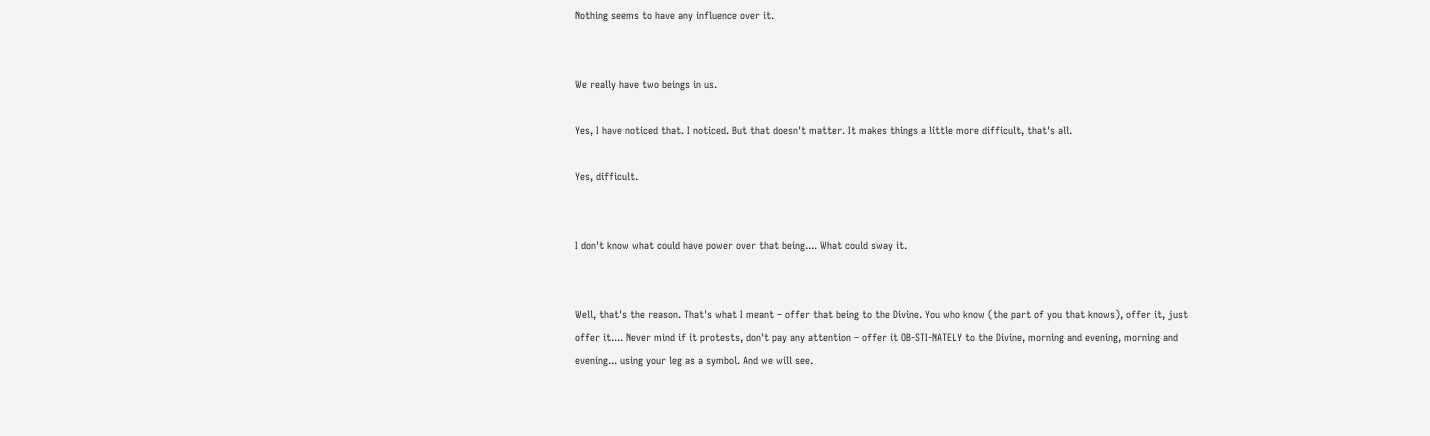Nothing seems to have any influence over it.


We really have two beings in us.

Yes, I have noticed that. I noticed. But that doesn't matter. It makes things a little more difficult, that's all.

Yes, difficult.


I don't know what could have power over that being.... What could sway it.


Well, that's the reason. That's what I meant – offer that being to the Divine. You who know (the part of you that knows), offer it, just offer it.... Never mind if it protests, don't pay any attention – offer it OB-STI-NATELY to the Divine, morning and evening, morning and evening... using your leg as a symbol. And we will see.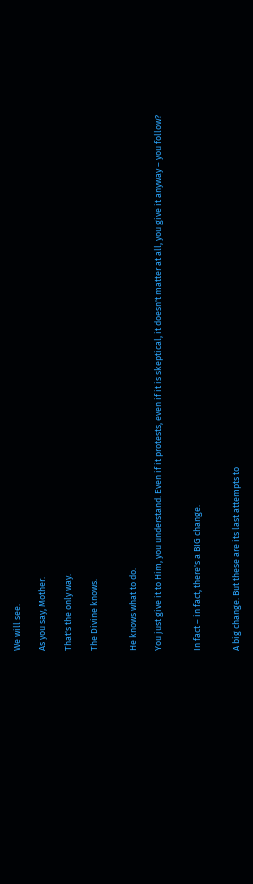We will see.

As you say, Mother.

That's the only way.

The Divine knows.


He knows what to do.

You just give it to Him, you understand. Even if it protests, even if it is skeptical, it doesn't matter at all, you give it anyway – you follow?


In fact – in fact, there's a BIG change.


A big change. But these are its last attempts to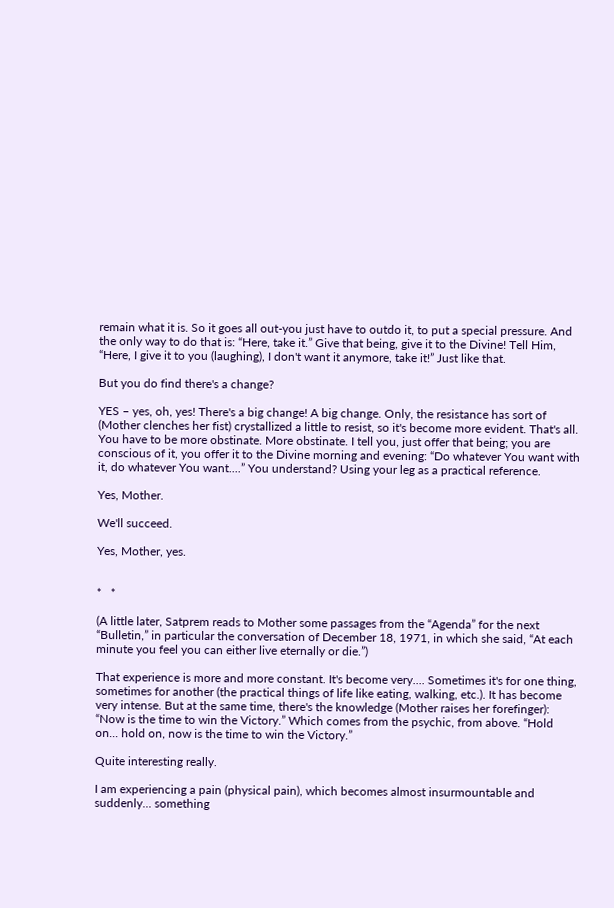remain what it is. So it goes all out-you just have to outdo it, to put a special pressure. And the only way to do that is: “Here, take it.” Give that being, give it to the Divine! Tell Him, “Here, I give it to you (laughing), I don't want it anymore, take it!” Just like that.

But you do find there's a change?

YES – yes, oh, yes! There's a big change! A big change. Only, the resistance has sort of (Mother clenches her fist) crystallized a little to resist, so it's become more evident. That's all. You have to be more obstinate. More obstinate. I tell you, just offer that being; you are conscious of it, you offer it to the Divine morning and evening: “Do whatever You want with it, do whatever You want....” You understand? Using your leg as a practical reference.

Yes, Mother.

We'll succeed.

Yes, Mother, yes.


*   *

(A little later, Satprem reads to Mother some passages from the “Agenda” for the next “Bulletin,” in particular the conversation of December 18, 1971, in which she said, “At each minute you feel you can either live eternally or die.”)

That experience is more and more constant. It's become very.... Sometimes it's for one thing, sometimes for another (the practical things of life like eating, walking, etc.). It has become very intense. But at the same time, there's the knowledge (Mother raises her forefinger): “Now is the time to win the Victory.” Which comes from the psychic, from above. “Hold on... hold on, now is the time to win the Victory.”

Quite interesting really.

I am experiencing a pain (physical pain), which becomes almost insurmountable and suddenly... something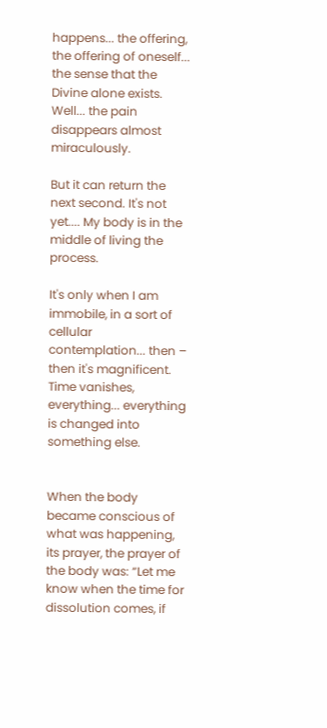happens... the offering, the offering of oneself... the sense that the Divine alone exists. Well... the pain disappears almost miraculously.

But it can return the next second. It's not yet.... My body is in the middle of living the process.

It's only when I am immobile, in a sort of cellular contemplation... then – then it's magnificent. Time vanishes, everything... everything is changed into something else.


When the body became conscious of what was happening, its prayer, the prayer of the body was: “Let me know when the time for dissolution comes, if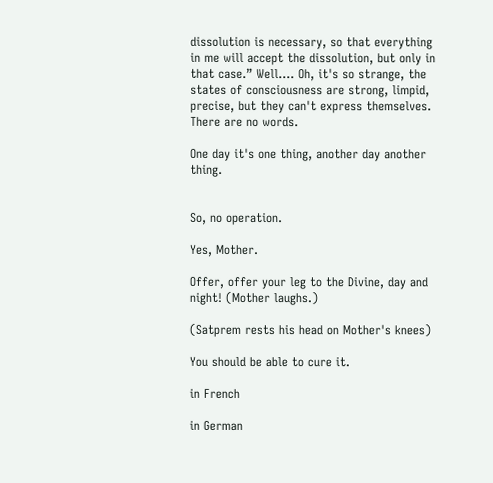dissolution is necessary, so that everything in me will accept the dissolution, but only in that case.” Well.... Oh, it's so strange, the states of consciousness are strong, limpid, precise, but they can't express themselves. There are no words.

One day it's one thing, another day another thing.


So, no operation.

Yes, Mother.

Offer, offer your leg to the Divine, day and night! (Mother laughs.)

(Satprem rests his head on Mother's knees)

You should be able to cure it.

in French

in German